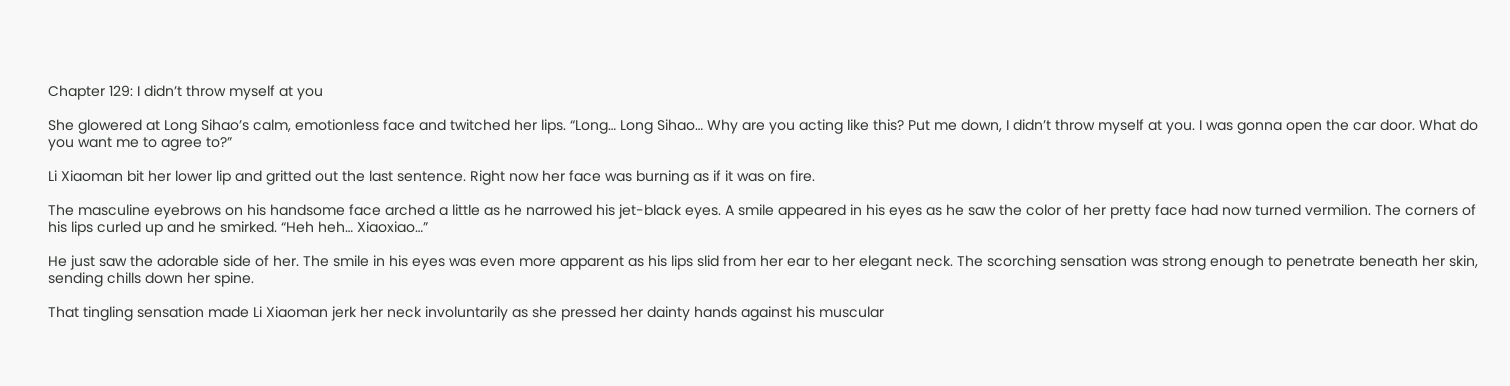Chapter 129: I didn’t throw myself at you

She glowered at Long Sihao’s calm, emotionless face and twitched her lips. “Long… Long Sihao… Why are you acting like this? Put me down, I didn’t throw myself at you. I was gonna open the car door. What do you want me to agree to?”

Li Xiaoman bit her lower lip and gritted out the last sentence. Right now her face was burning as if it was on fire.

The masculine eyebrows on his handsome face arched a little as he narrowed his jet-black eyes. A smile appeared in his eyes as he saw the color of her pretty face had now turned vermilion. The corners of his lips curled up and he smirked. “Heh heh… Xiaoxiao…”

He just saw the adorable side of her. The smile in his eyes was even more apparent as his lips slid from her ear to her elegant neck. The scorching sensation was strong enough to penetrate beneath her skin, sending chills down her spine.

That tingling sensation made Li Xiaoman jerk her neck involuntarily as she pressed her dainty hands against his muscular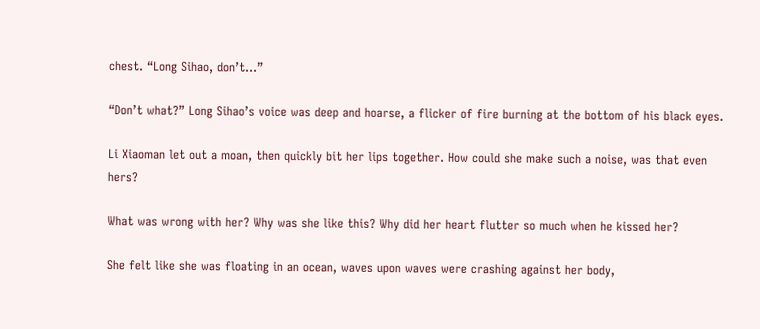chest. “Long Sihao, don’t…”

“Don’t what?” Long Sihao’s voice was deep and hoarse, a flicker of fire burning at the bottom of his black eyes.

Li Xiaoman let out a moan, then quickly bit her lips together. How could she make such a noise, was that even hers?

What was wrong with her? Why was she like this? Why did her heart flutter so much when he kissed her?

She felt like she was floating in an ocean, waves upon waves were crashing against her body,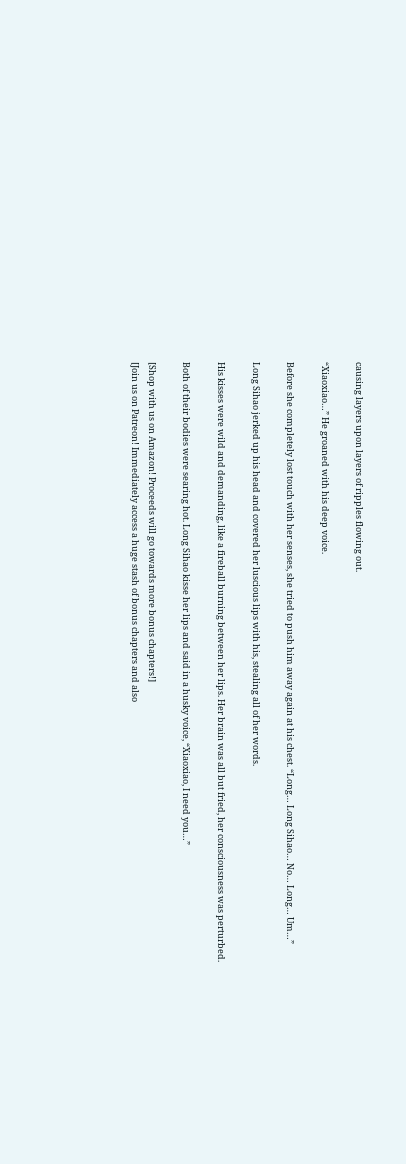causing layers upon layers of ripples flowing out.

“Xiaoxiao…” He groaned with his deep voice.

Before she completely lost touch with her senses, she tried to push him away again at his chest. “Long… Long Sihao… No… Long… Um…”

Long Sihao jerked up his head and covered her luscious lips with his, stealing all of her words.

His kisses were wild and demanding, like a fireball burning between her lips. Her brain was all but fried, her consciousness was perturbed.

Both of their bodies were searing hot. Long Sihao kisse her lips and said in a husky voice, “Xiaoxiao, I need you…”

[Shop with us on Amazon! Proceeds will go towards more bonus chapters!]
[Join us on Patreon! Immediately access a huge stash of bonus chapters and also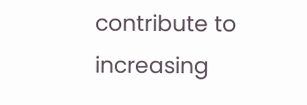contribute to increasing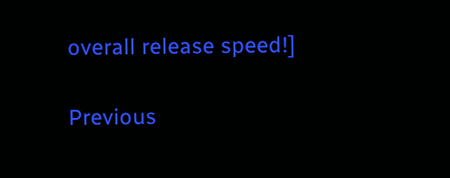overall release speed!]

Previous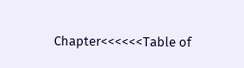Chapter<<<<<<Table of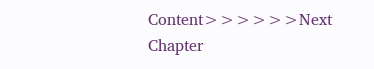Content>>>>>>Next Chapter